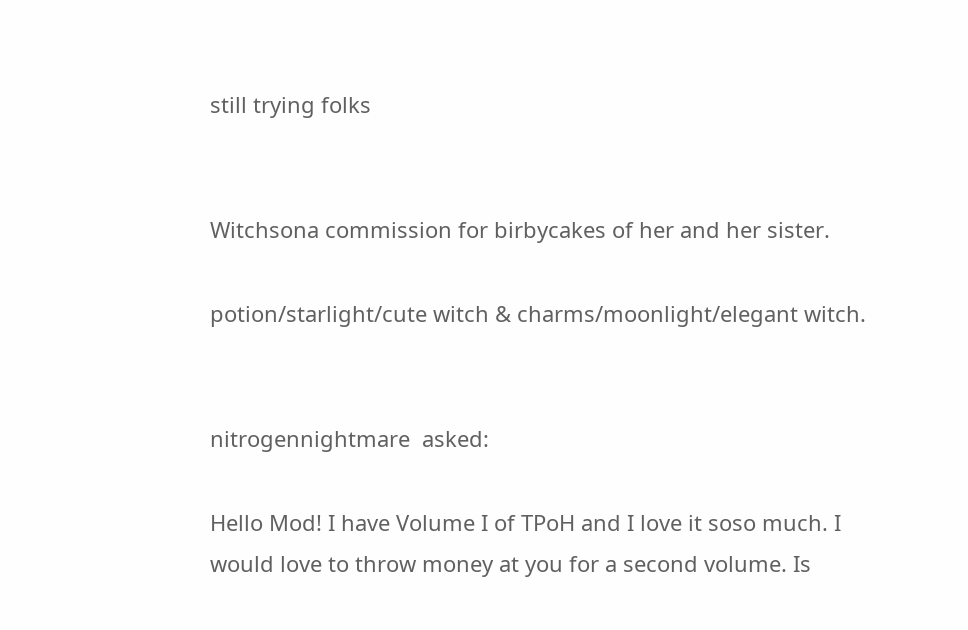still trying folks


Witchsona commission for birbycakes of her and her sister.

potion/starlight/cute witch & charms/moonlight/elegant witch.


nitrogennightmare  asked:

Hello Mod! I have Volume I of TPoH and I love it soso much. I would love to throw money at you for a second volume. Is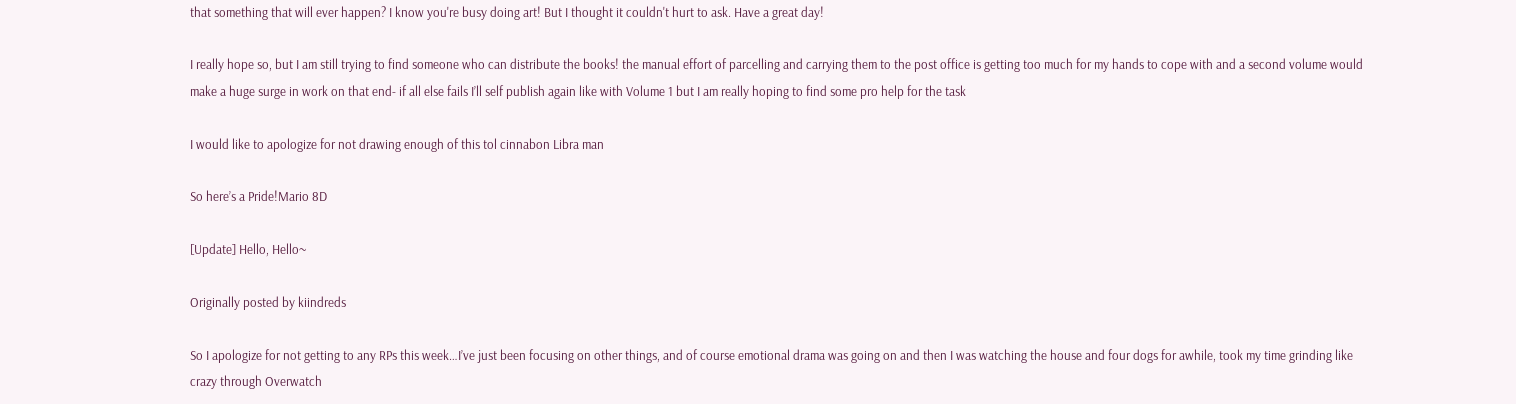that something that will ever happen? I know you're busy doing art! But I thought it couldn't hurt to ask. Have a great day!

I really hope so, but I am still trying to find someone who can distribute the books! the manual effort of parcelling and carrying them to the post office is getting too much for my hands to cope with and a second volume would make a huge surge in work on that end- if all else fails I’ll self publish again like with Volume 1 but I am really hoping to find some pro help for the task

I would like to apologize for not drawing enough of this tol cinnabon Libra man

So here’s a Pride!Mario 8D

[Update] Hello, Hello~

Originally posted by kiindreds

So I apologize for not getting to any RPs this week…I’ve just been focusing on other things, and of course emotional drama was going on and then I was watching the house and four dogs for awhile, took my time grinding like crazy through Overwatch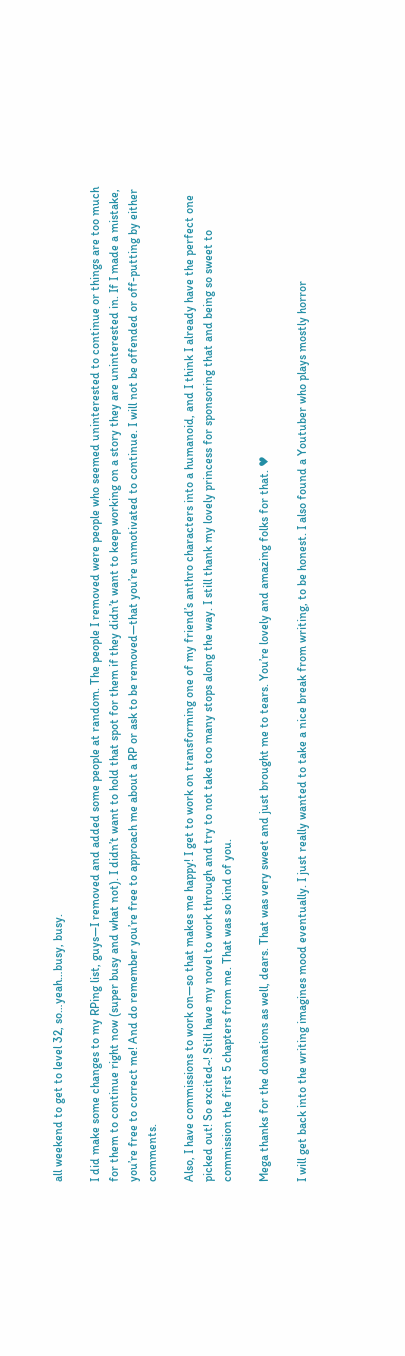all weekend to get to level 32, so…yeah…busy, busy.

I did make some changes to my RPing list, guys—I removed and added some people at random. The people I removed were people who seemed uninterested to continue or things are too much for them to continue right now (super busy and what not). I didn’t want to hold that spot for them if they didn’t want to keep working on a story they are uninterested in. If I made a mistake, you’re free to correct me! And do remember you’re free to approach me about a RP or ask to be removed—that you’re unmotivated to continue. I will not be offended or off-putting by either comments.

Also, I have commissions to work on—so that makes me happy! I get to work on transforming one of my friend’s anthro characters into a humanoid, and I think I already have the perfect one picked out! So excited~! Still have my novel to work through and try to not take too many stops along the way. I still thank my lovely princess for sponsoring that and being so sweet to commission the first 5 chapters from me. That was so kind of you.

Mega thanks for the donations as well, dears. That was very sweet and just brought me to tears. You’re lovely and amazing folks for that. ♥

I will get back into the writing imagines mood eventually. I just really wanted to take a nice break from writing, to be honest. I also found a Youtuber who plays mostly horror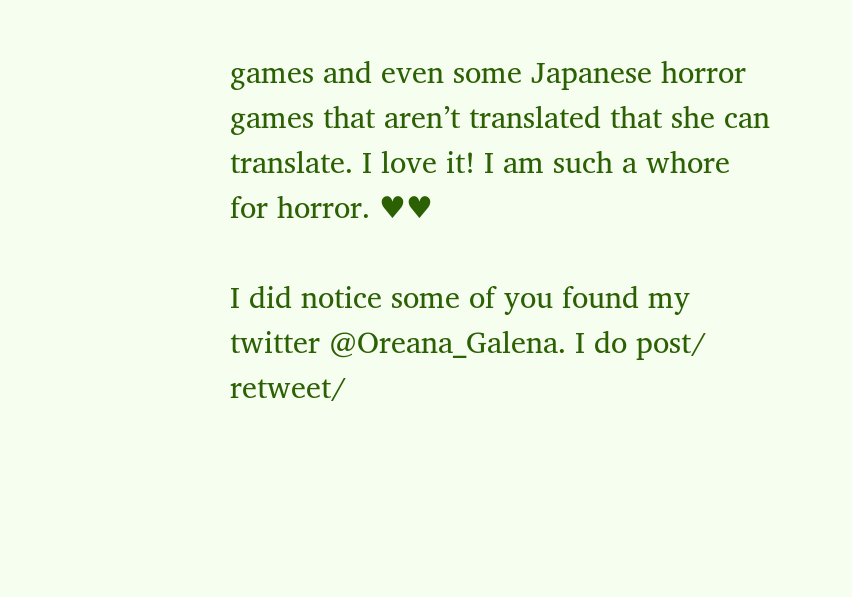games and even some Japanese horror games that aren’t translated that she can translate. I love it! I am such a whore for horror. ♥♥

I did notice some of you found my twitter @Oreana_Galena. I do post/ retweet/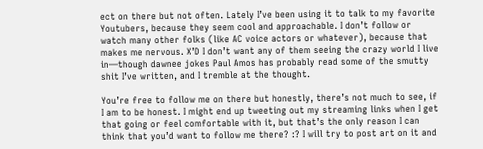ect on there but not often. Lately I’ve been using it to talk to my favorite Youtubers, because they seem cool and approachable. I don’t follow or watch many other folks (like AC voice actors or whatever), because that makes me nervous. X’D I don’t want any of them seeing the crazy world I live in—though dawnee jokes Paul Amos has probably read some of the smutty shit I’ve written, and I tremble at the thought.

You’re free to follow me on there but honestly, there’s not much to see, if I am to be honest. I might end up tweeting out my streaming links when I get that going or feel comfortable with it, but that’s the only reason I can think that you’d want to follow me there? :? I will try to post art on it and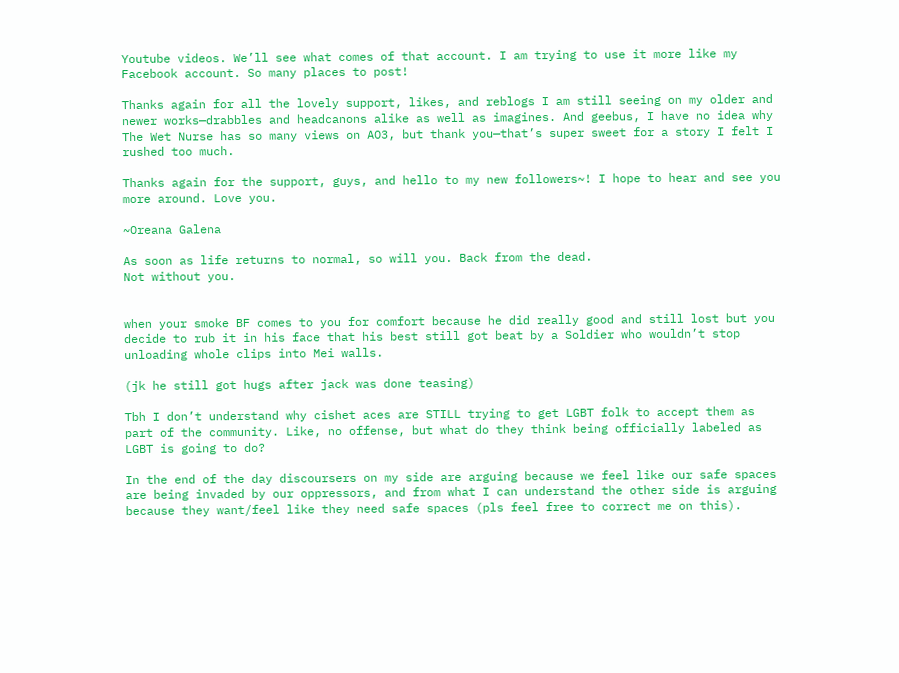Youtube videos. We’ll see what comes of that account. I am trying to use it more like my Facebook account. So many places to post!

Thanks again for all the lovely support, likes, and reblogs I am still seeing on my older and newer works—drabbles and headcanons alike as well as imagines. And geebus, I have no idea why The Wet Nurse has so many views on AO3, but thank you—that’s super sweet for a story I felt I rushed too much.

Thanks again for the support, guys, and hello to my new followers~! I hope to hear and see you more around. Love you.

~Oreana Galena

As soon as life returns to normal, so will you. Back from the dead.
Not without you.


when your smoke BF comes to you for comfort because he did really good and still lost but you decide to rub it in his face that his best still got beat by a Soldier who wouldn’t stop unloading whole clips into Mei walls.

(jk he still got hugs after jack was done teasing)

Tbh I don’t understand why cishet aces are STILL trying to get LGBT folk to accept them as part of the community. Like, no offense, but what do they think being officially labeled as LGBT is going to do?

In the end of the day discoursers on my side are arguing because we feel like our safe spaces are being invaded by our oppressors, and from what I can understand the other side is arguing because they want/feel like they need safe spaces (pls feel free to correct me on this).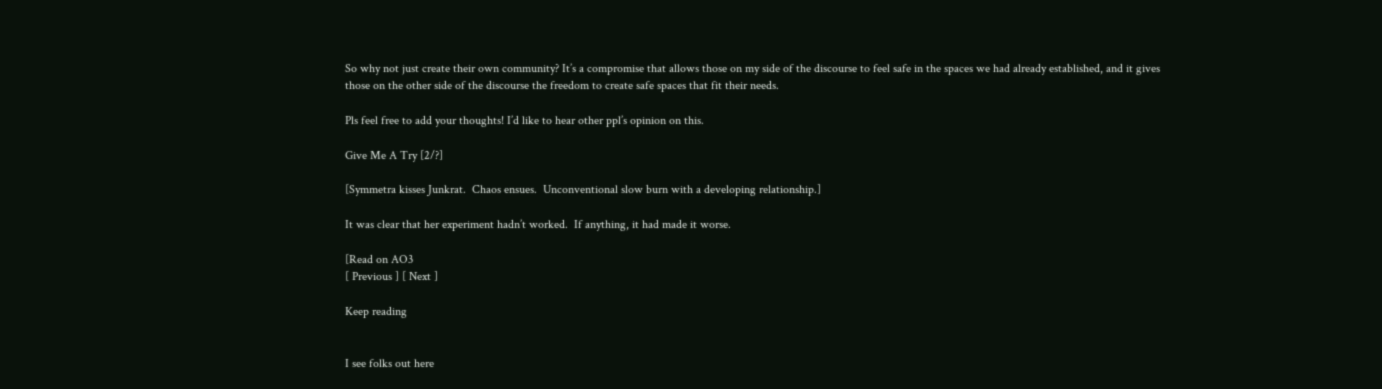So why not just create their own community? It’s a compromise that allows those on my side of the discourse to feel safe in the spaces we had already established, and it gives those on the other side of the discourse the freedom to create safe spaces that fit their needs.

Pls feel free to add your thoughts! I’d like to hear other ppl’s opinion on this.

Give Me A Try [2/?]

[Symmetra kisses Junkrat.  Chaos ensues.  Unconventional slow burn with a developing relationship.]

It was clear that her experiment hadn’t worked.  If anything, it had made it worse.

[Read on AO3
[ Previous ] [ Next ]

Keep reading


I see folks out here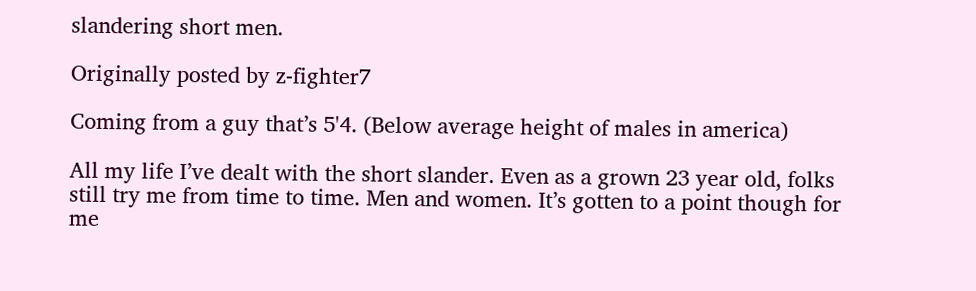slandering short men.

Originally posted by z-fighter7

Coming from a guy that’s 5'4. (Below average height of males in america)

All my life I’ve dealt with the short slander. Even as a grown 23 year old, folks still try me from time to time. Men and women. It’s gotten to a point though for me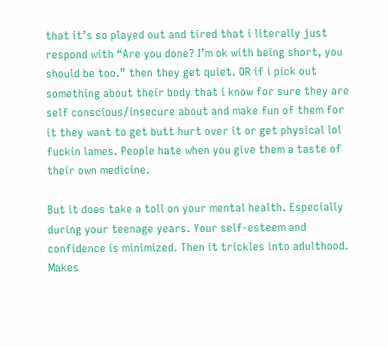that it’s so played out and tired that i literally just respond with “Are you done? I’m ok with being short, you should be too.” then they get quiet. OR if i pick out something about their body that i know for sure they are self conscious/insecure about and make fun of them for it they want to get butt hurt over it or get physical lol fuckin lames. People hate when you give them a taste of their own medicine.

But it does take a toll on your mental health. Especially during your teenage years. Your self-esteem and confidence is minimized. Then it trickles into adulthood. Makes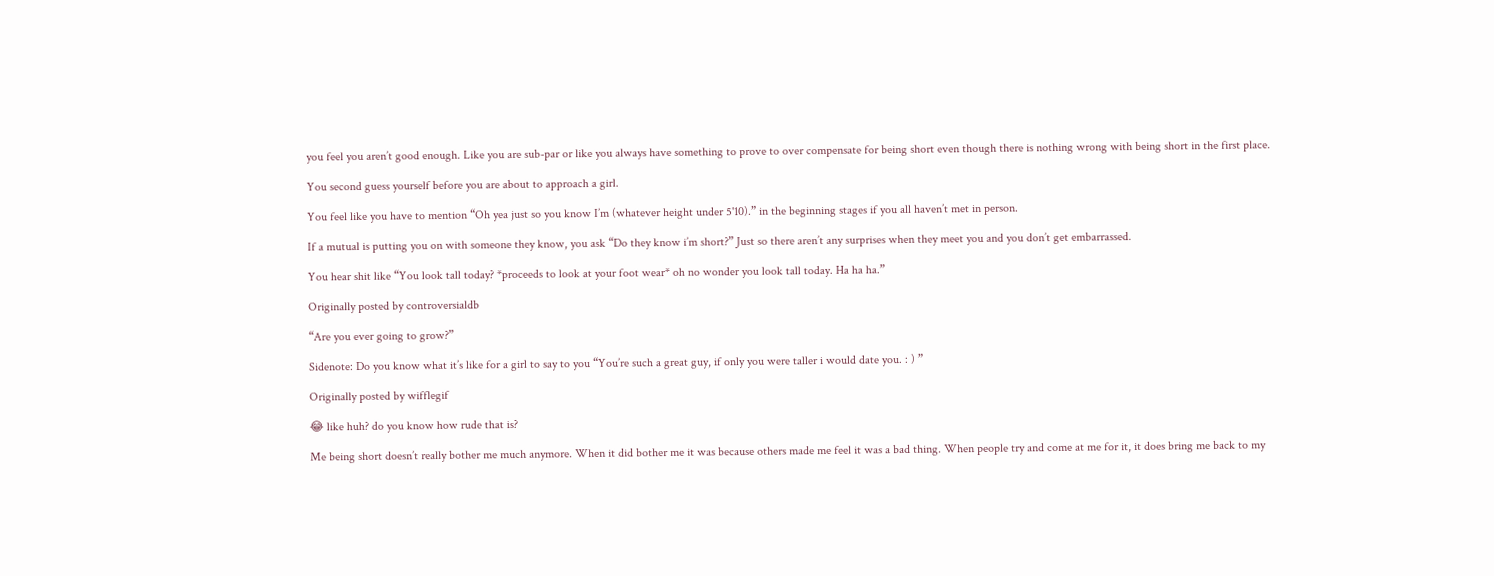you feel you aren’t good enough. Like you are sub-par or like you always have something to prove to over compensate for being short even though there is nothing wrong with being short in the first place.

You second guess yourself before you are about to approach a girl.

You feel like you have to mention “Oh yea just so you know I’m (whatever height under 5'10).” in the beginning stages if you all haven’t met in person.

If a mutual is putting you on with someone they know, you ask “Do they know i’m short?” Just so there aren’t any surprises when they meet you and you don’t get embarrassed.

You hear shit like “You look tall today? *proceeds to look at your foot wear* oh no wonder you look tall today. Ha ha ha.”

Originally posted by controversialdb

“Are you ever going to grow?”

Sidenote: Do you know what it’s like for a girl to say to you “You’re such a great guy, if only you were taller i would date you. : ) ”

Originally posted by wifflegif

😂 like huh? do you know how rude that is?

Me being short doesn’t really bother me much anymore. When it did bother me it was because others made me feel it was a bad thing. When people try and come at me for it, it does bring me back to my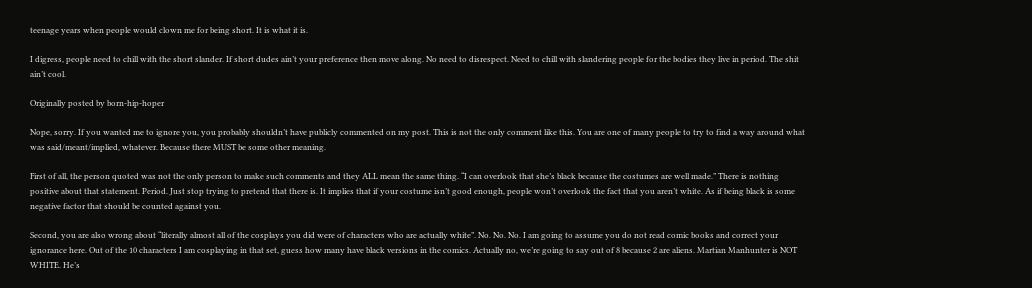teenage years when people would clown me for being short. It is what it is.

I digress, people need to chill with the short slander. If short dudes ain’t your preference then move along. No need to disrespect. Need to chill with slandering people for the bodies they live in period. The shit ain’t cool.

Originally posted by born-hip-hoper

Nope, sorry. If you wanted me to ignore you, you probably shouldn’t have publicly commented on my post. This is not the only comment like this. You are one of many people to try to find a way around what was said/meant/implied, whatever. Because there MUST be some other meaning.

First of all, the person quoted was not the only person to make such comments and they ALL mean the same thing. “I can overlook that she’s black because the costumes are well made.” There is nothing positive about that statement. Period. Just stop trying to pretend that there is. It implies that if your costume isn’t good enough, people won’t overlook the fact that you aren’t white. As if being black is some negative factor that should be counted against you.

Second, you are also wrong about “literally almost all of the cosplays you did were of characters who are actually white”. No. No. No. I am going to assume you do not read comic books and correct your ignorance here. Out of the 10 characters I am cosplaying in that set, guess how many have black versions in the comics. Actually no, we’re going to say out of 8 because 2 are aliens. Martian Manhunter is NOT WHITE. He’s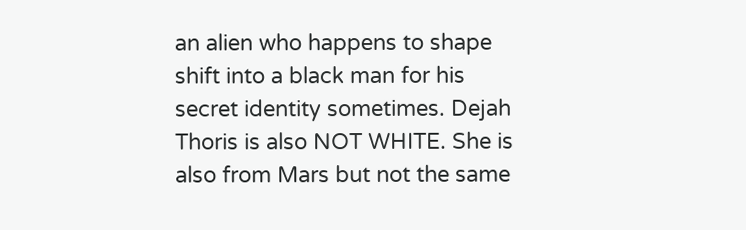an alien who happens to shape shift into a black man for his secret identity sometimes. Dejah Thoris is also NOT WHITE. She is also from Mars but not the same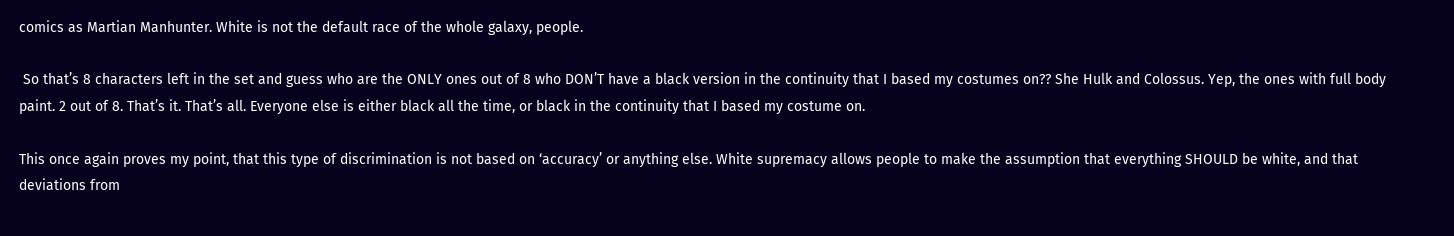comics as Martian Manhunter. White is not the default race of the whole galaxy, people.

 So that’s 8 characters left in the set and guess who are the ONLY ones out of 8 who DON’T have a black version in the continuity that I based my costumes on?? She Hulk and Colossus. Yep, the ones with full body paint. 2 out of 8. That’s it. That’s all. Everyone else is either black all the time, or black in the continuity that I based my costume on.

This once again proves my point, that this type of discrimination is not based on ‘accuracy’ or anything else. White supremacy allows people to make the assumption that everything SHOULD be white, and that deviations from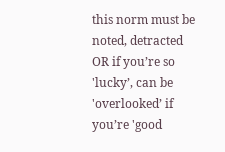this norm must be noted, detracted OR if you’re so 'lucky’, can be 'overlooked’ if you’re 'good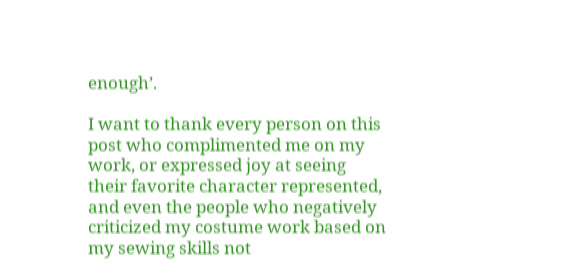enough’.

I want to thank every person on this post who complimented me on my work, or expressed joy at seeing their favorite character represented, and even the people who negatively criticized my costume work based on my sewing skills not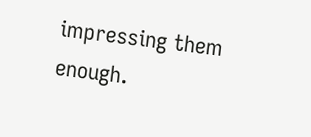impressing them enough.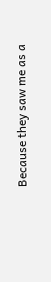Because they saw me as a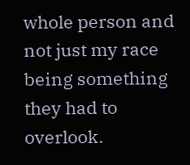whole person and not just my race being something they had to overlook.